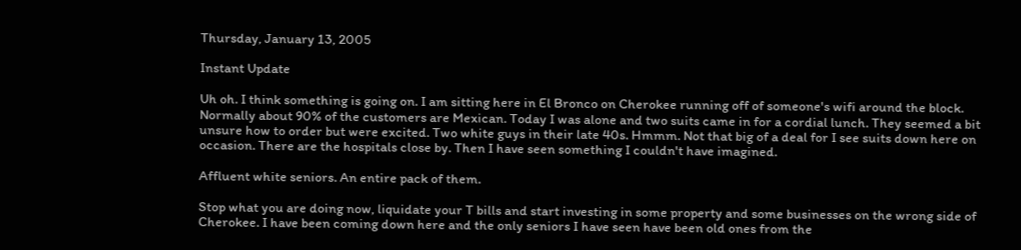Thursday, January 13, 2005

Instant Update

Uh oh. I think something is going on. I am sitting here in El Bronco on Cherokee running off of someone's wifi around the block. Normally about 90% of the customers are Mexican. Today I was alone and two suits came in for a cordial lunch. They seemed a bit unsure how to order but were excited. Two white guys in their late 40s. Hmmm. Not that big of a deal for I see suits down here on occasion. There are the hospitals close by. Then I have seen something I couldn't have imagined.

Affluent white seniors. An entire pack of them.

Stop what you are doing now, liquidate your T bills and start investing in some property and some businesses on the wrong side of Cherokee. I have been coming down here and the only seniors I have seen have been old ones from the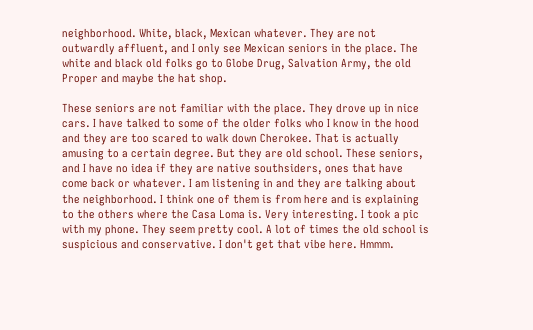neighborhood. White, black, Mexican whatever. They are not outwardly affluent, and I only see Mexican seniors in the place. The white and black old folks go to Globe Drug, Salvation Army, the old Proper and maybe the hat shop.

These seniors are not familiar with the place. They drove up in nice cars. I have talked to some of the older folks who I know in the hood and they are too scared to walk down Cherokee. That is actually amusing to a certain degree. But they are old school. These seniors, and I have no idea if they are native southsiders, ones that have come back or whatever. I am listening in and they are talking about the neighborhood. I think one of them is from here and is explaining to the others where the Casa Loma is. Very interesting. I took a pic with my phone. They seem pretty cool. A lot of times the old school is suspicious and conservative. I don't get that vibe here. Hmmm.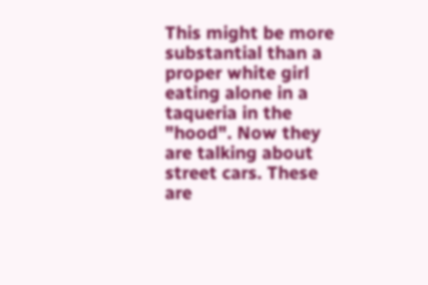This might be more substantial than a proper white girl eating alone in a taqueria in the "hood". Now they are talking about street cars. These are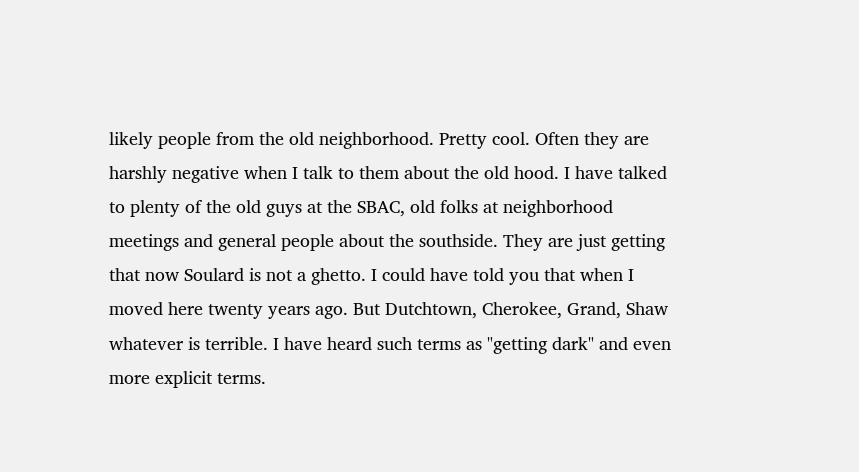likely people from the old neighborhood. Pretty cool. Often they are harshly negative when I talk to them about the old hood. I have talked to plenty of the old guys at the SBAC, old folks at neighborhood meetings and general people about the southside. They are just getting that now Soulard is not a ghetto. I could have told you that when I moved here twenty years ago. But Dutchtown, Cherokee, Grand, Shaw whatever is terrible. I have heard such terms as "getting dark" and even more explicit terms.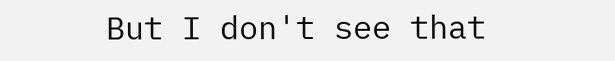But I don't see that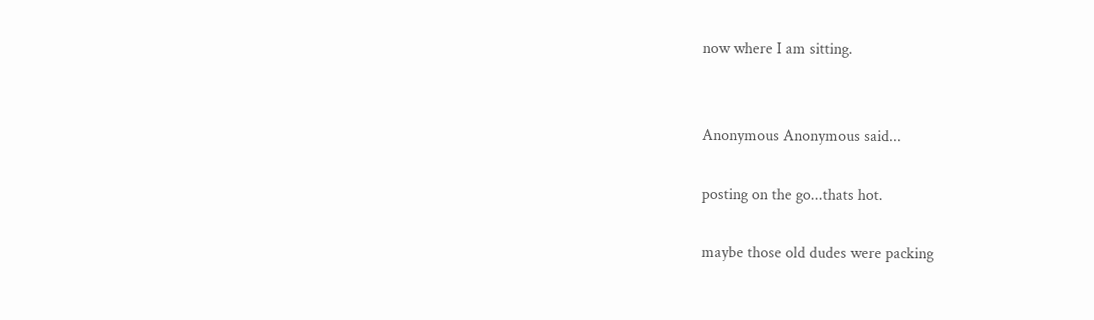now where I am sitting.


Anonymous Anonymous said...

posting on the go...thats hot.

maybe those old dudes were packing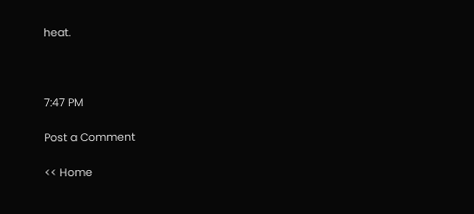heat.



7:47 PM

Post a Comment

<< Home